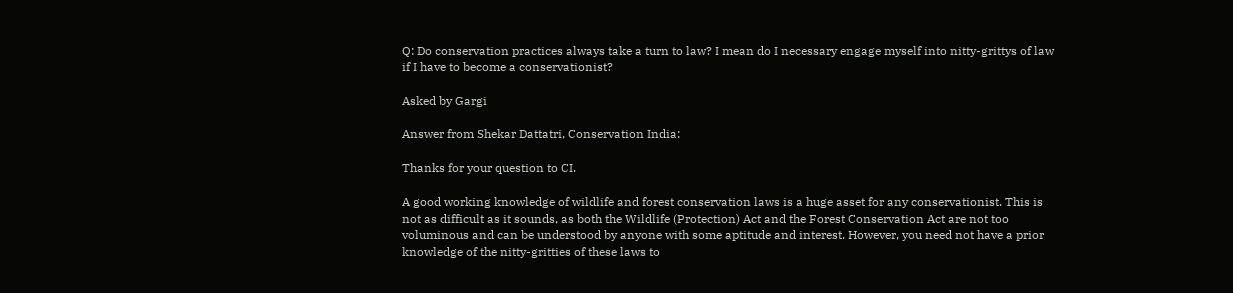Q: Do conservation practices always take a turn to law? I mean do I necessary engage myself into nitty-grittys of law if I have to become a conservationist?

Asked by Gargi

Answer from Shekar Dattatri, Conservation India:

Thanks for your question to CI.

A good working knowledge of wildlife and forest conservation laws is a huge asset for any conservationist. This is not as difficult as it sounds, as both the Wildlife (Protection) Act and the Forest Conservation Act are not too voluminous and can be understood by anyone with some aptitude and interest. However, you need not have a prior knowledge of the nitty-gritties of these laws to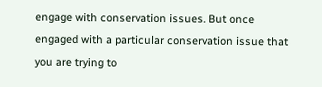engage with conservation issues. But once engaged with a particular conservation issue that you are trying to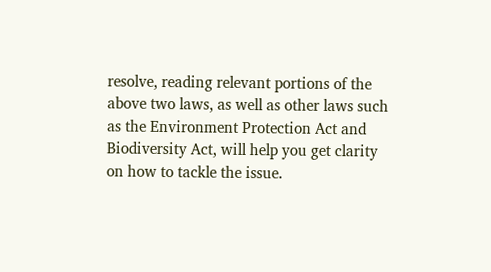resolve, reading relevant portions of the above two laws, as well as other laws such as the Environment Protection Act and Biodiversity Act, will help you get clarity on how to tackle the issue.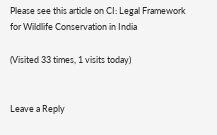Please see this article on CI: Legal Framework for Wildlife Conservation in India

(Visited 33 times, 1 visits today)


Leave a Reply